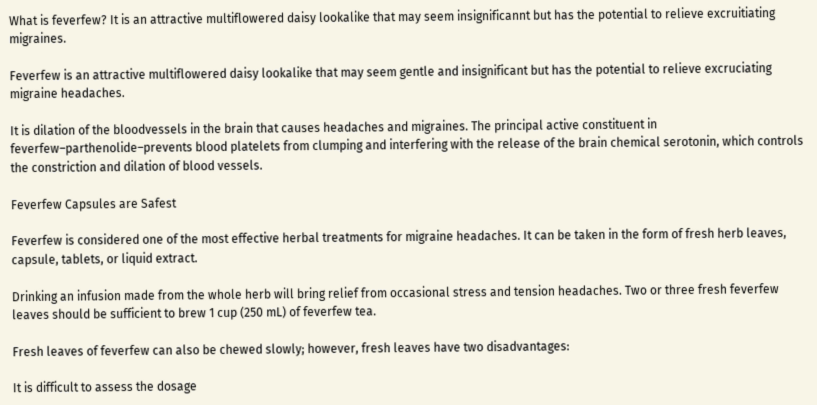What is feverfew? It is an attractive multiflowered daisy lookalike that may seem insignificannt but has the potential to relieve excruitiating migraines.

Feverfew is an attractive multiflowered daisy lookalike that may seem gentle and insignificant but has the potential to relieve excruciating migraine headaches.

It is dilation of the bloodvessels in the brain that causes headaches and migraines. The principal active constituent in feverfew–parthenolide–prevents blood platelets from clumping and interfering with the release of the brain chemical serotonin, which controls the constriction and dilation of blood vessels.

Feverfew Capsules are Safest

Feverfew is considered one of the most effective herbal treatments for migraine headaches. It can be taken in the form of fresh herb leaves, capsule, tablets, or liquid extract.

Drinking an infusion made from the whole herb will bring relief from occasional stress and tension headaches. Two or three fresh feverfew leaves should be sufficient to brew 1 cup (250 mL) of feverfew tea.

Fresh leaves of feverfew can also be chewed slowly; however, fresh leaves have two disadvantages:

It is difficult to assess the dosage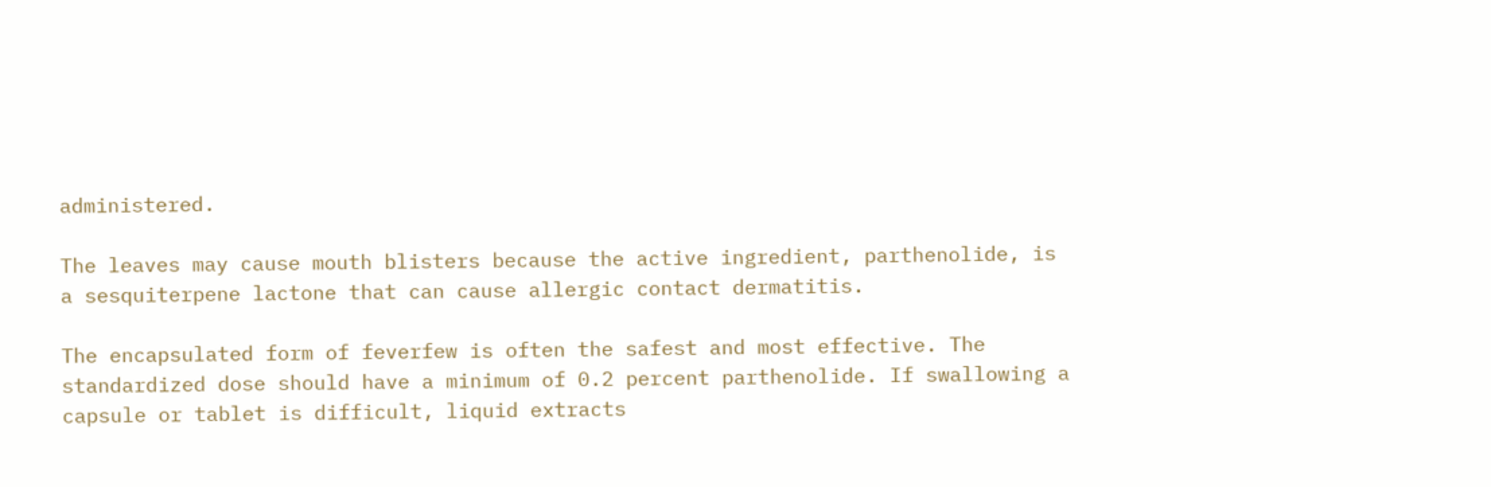administered.

The leaves may cause mouth blisters because the active ingredient, parthenolide, is a sesquiterpene lactone that can cause allergic contact dermatitis.

The encapsulated form of feverfew is often the safest and most effective. The standardized dose should have a minimum of 0.2 percent parthenolide. If swallowing a capsule or tablet is difficult, liquid extracts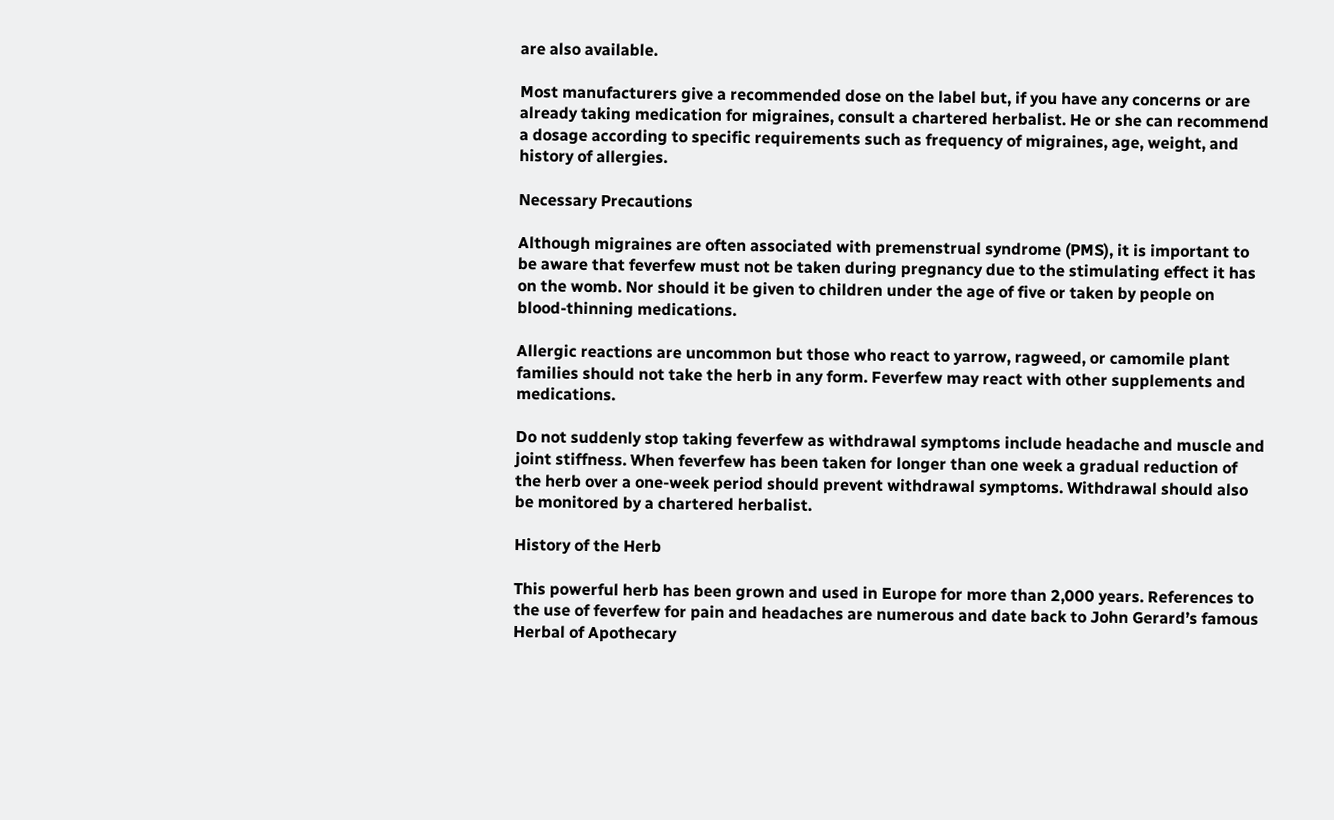are also available.

Most manufacturers give a recommended dose on the label but, if you have any concerns or are already taking medication for migraines, consult a chartered herbalist. He or she can recommend a dosage according to specific requirements such as frequency of migraines, age, weight, and history of allergies.

Necessary Precautions

Although migraines are often associated with premenstrual syndrome (PMS), it is important to be aware that feverfew must not be taken during pregnancy due to the stimulating effect it has on the womb. Nor should it be given to children under the age of five or taken by people on blood-thinning medications.

Allergic reactions are uncommon but those who react to yarrow, ragweed, or camomile plant families should not take the herb in any form. Feverfew may react with other supplements and medications.

Do not suddenly stop taking feverfew as withdrawal symptoms include headache and muscle and joint stiffness. When feverfew has been taken for longer than one week a gradual reduction of the herb over a one-week period should prevent withdrawal symptoms. Withdrawal should also be monitored by a chartered herbalist.

History of the Herb

This powerful herb has been grown and used in Europe for more than 2,000 years. References to the use of feverfew for pain and headaches are numerous and date back to John Gerard’s famous Herbal of Apothecary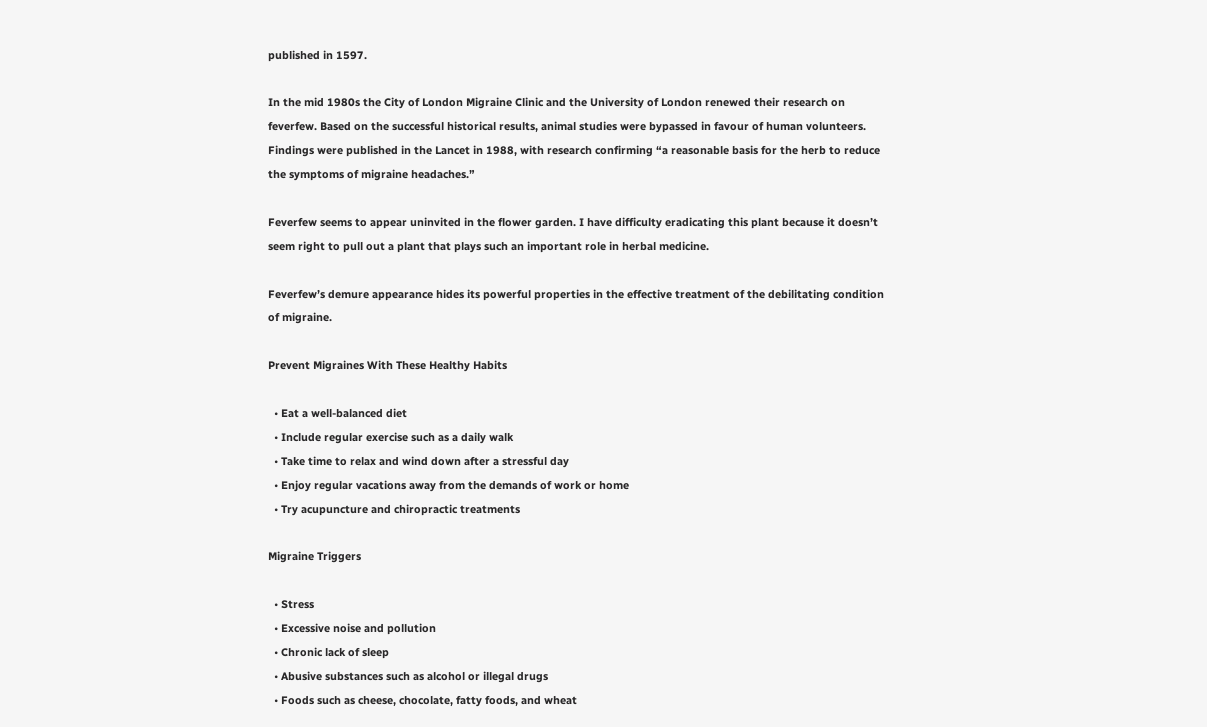published in 1597.

In the mid 1980s the City of London Migraine Clinic and the University of London renewed their research on feverfew. Based on the successful historical results, animal studies were bypassed in favour of human volunteers. Findings were published in the Lancet in 1988, with research confirming “a reasonable basis for the herb to reduce the symptoms of migraine headaches.”

Feverfew seems to appear uninvited in the flower garden. I have difficulty eradicating this plant because it doesn’t seem right to pull out a plant that plays such an important role in herbal medicine.

Feverfew’s demure appearance hides its powerful properties in the effective treatment of the debilitating condition of migraine.

Prevent Migraines With These Healthy Habits

  • Eat a well-balanced diet
  • Include regular exercise such as a daily walk
  • Take time to relax and wind down after a stressful day
  • Enjoy regular vacations away from the demands of work or home
  • Try acupuncture and chiropractic treatments

Migraine Triggers

  • Stress
  • Excessive noise and pollution
  • Chronic lack of sleep
  • Abusive substances such as alcohol or illegal drugs
  • Foods such as cheese, chocolate, fatty foods, and wheat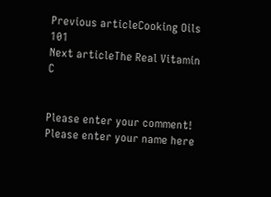Previous articleCooking Oils 101
Next articleThe Real Vitamin C


Please enter your comment!
Please enter your name here